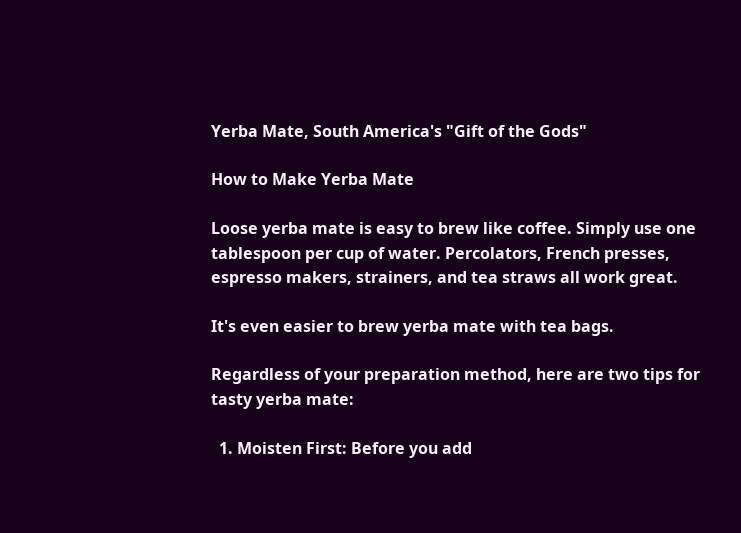Yerba Mate, South America's "Gift of the Gods"

How to Make Yerba Mate

Loose yerba mate is easy to brew like coffee. Simply use one tablespoon per cup of water. Percolators, French presses, espresso makers, strainers, and tea straws all work great.

It's even easier to brew yerba mate with tea bags.

Regardless of your preparation method, here are two tips for tasty yerba mate:

  1. Moisten First: Before you add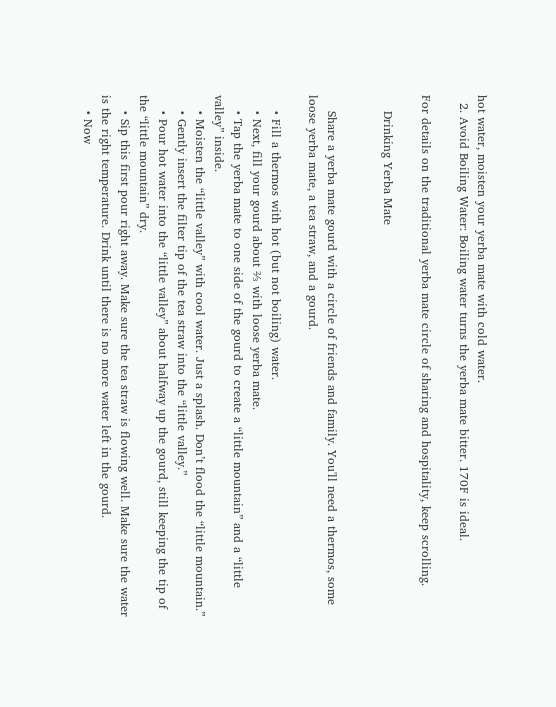hot water, moisten your yerba mate with cold water.
  2. Avoid Boiling Water: Boiling water turns the yerba mate bitter. 170F is ideal.

For details on the traditional yerba mate circle of sharing and hospitality, keep scrolling.

    Drinking Yerba Mate


    Share a yerba mate gourd with a circle of friends and family. You'll need a thermos, some loose yerba mate, a tea straw, and a gourd.

    • Fill a thermos with hot (but not boiling) water.
    • Next, fill your gourd about ⅔ with loose yerba mate.
    • Tap the yerba mate to one side of the gourd to create a “little mountain” and a “little valley” inside.
    • Moisten the “little valley” with cool water. Just a splash. Don’t flood the “little mountain.”
    • Gently insert the filter tip of the tea straw into the “little valley.”
    • Pour hot water into the “little valley” about halfway up the gourd, still keeping the tip of the “little mountain” dry.
    • Sip this first pour right away. Make sure the tea straw is flowing well. Make sure the water is the right temperature. Drink until there is no more water left in the gourd.
    • Now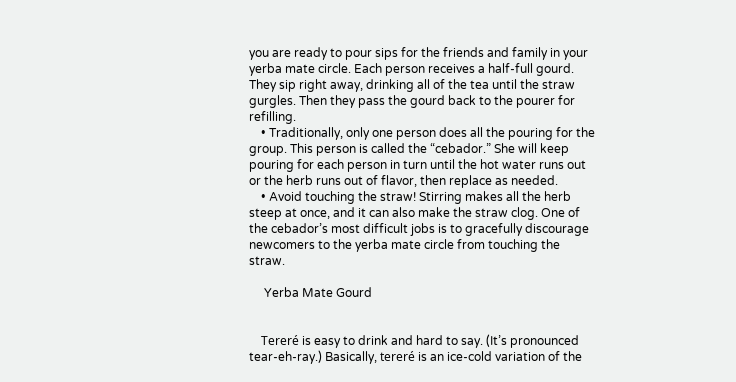you are ready to pour sips for the friends and family in your yerba mate circle. Each person receives a half-full gourd. They sip right away, drinking all of the tea until the straw gurgles. Then they pass the gourd back to the pourer for refilling.
    • Traditionally, only one person does all the pouring for the group. This person is called the “cebador.” She will keep pouring for each person in turn until the hot water runs out or the herb runs out of flavor, then replace as needed.
    • Avoid touching the straw! Stirring makes all the herb steep at once, and it can also make the straw clog. One of the cebador’s most difficult jobs is to gracefully discourage newcomers to the yerba mate circle from touching the straw.

     Yerba Mate Gourd


    Tereré is easy to drink and hard to say. (It’s pronounced tear-eh-ray.) Basically, tereré is an ice-cold variation of the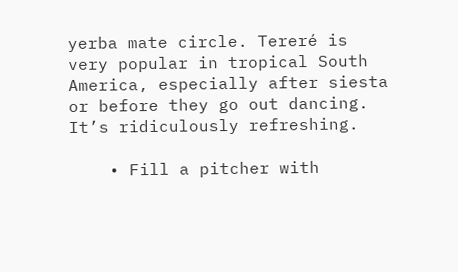yerba mate circle. Tereré is very popular in tropical South America, especially after siesta or before they go out dancing. It’s ridiculously refreshing.

    • Fill a pitcher with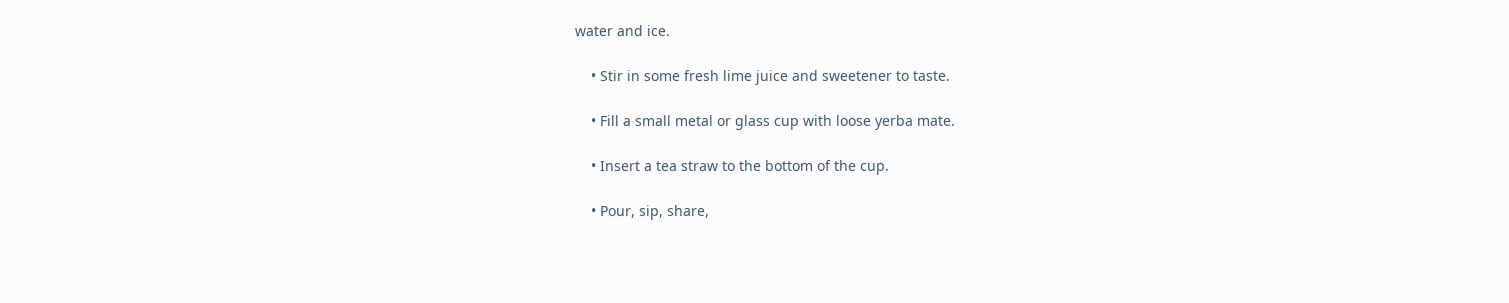water and ice.

    • Stir in some fresh lime juice and sweetener to taste.

    • Fill a small metal or glass cup with loose yerba mate.

    • Insert a tea straw to the bottom of the cup.

    • Pour, sip, share,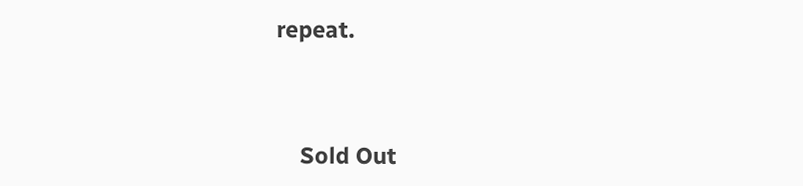repeat.




    Sold Out